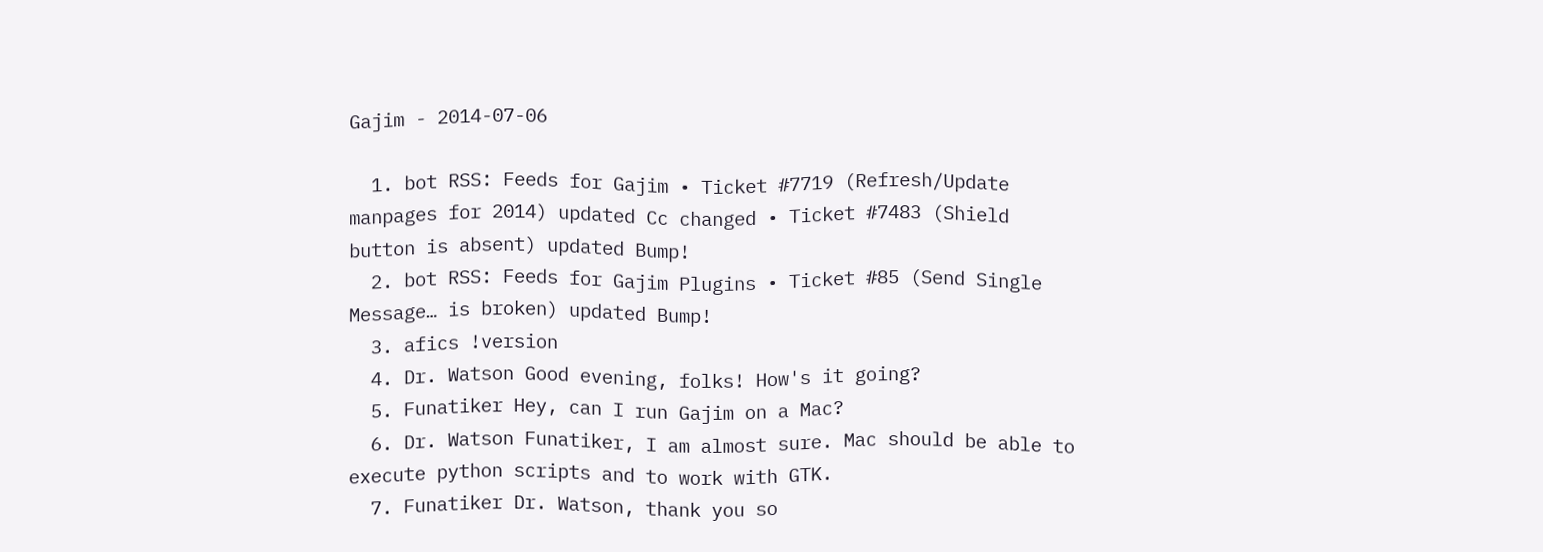Gajim - 2014-07-06

  1. bot RSS: Feeds for Gajim • Ticket #7719 (Refresh/Update manpages for 2014) updated Cc changed • Ticket #7483 (Shield button is absent) updated Bump!
  2. bot RSS: Feeds for Gajim Plugins • Ticket #85 (Send Single Message… is broken) updated Bump!
  3. afics !version
  4. Dr. Watson Good evening, folks! How's it going?
  5. Funatiker Hey, can I run Gajim on a Mac?
  6. Dr. Watson Funatiker, I am almost sure. Mac should be able to execute python scripts and to work with GTK.
  7. Funatiker Dr. Watson, thank you so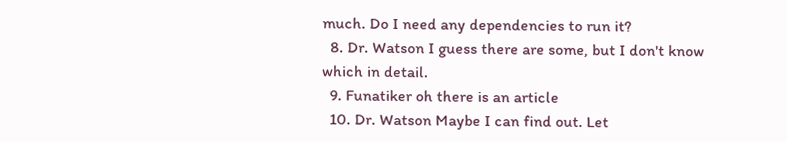much. Do I need any dependencies to run it?
  8. Dr. Watson I guess there are some, but I don't know which in detail.
  9. Funatiker oh there is an article
  10. Dr. Watson Maybe I can find out. Let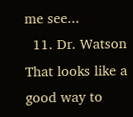me see...
  11. Dr. Watson That looks like a good way to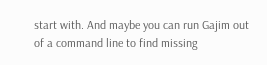start with. And maybe you can run Gajim out of a command line to find missing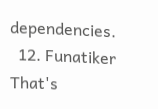dependencies.
  12. Funatiker That's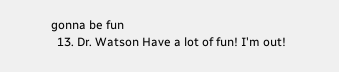gonna be fun
  13. Dr. Watson Have a lot of fun! I'm out!